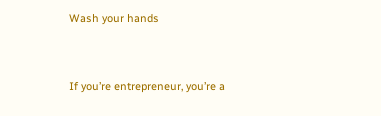Wash your hands


If you’re entrepreneur, you’re a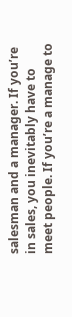salesman and a manager. If you’re in sales, you inevitably have to meet people. If you’re a manage to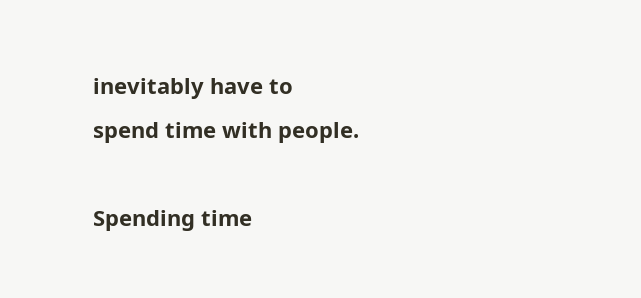inevitably have to spend time with people.

Spending time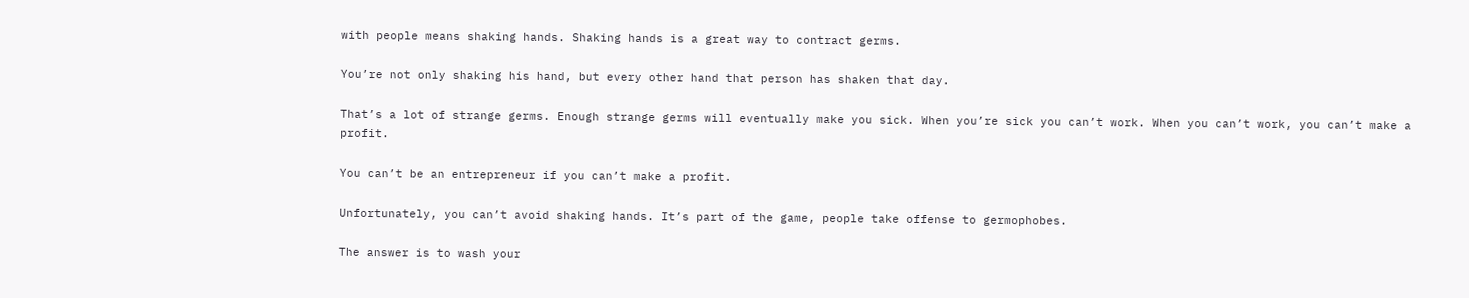with people means shaking hands. Shaking hands is a great way to contract germs.

You’re not only shaking his hand, but every other hand that person has shaken that day.

That’s a lot of strange germs. Enough strange germs will eventually make you sick. When you’re sick you can’t work. When you can’t work, you can’t make a profit.

You can’t be an entrepreneur if you can’t make a profit.

Unfortunately, you can’t avoid shaking hands. It’s part of the game, people take offense to germophobes.

The answer is to wash your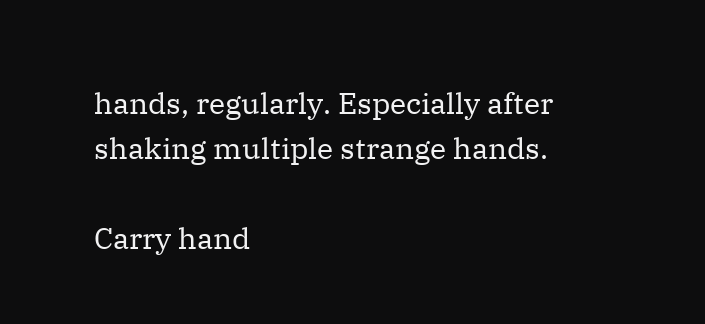hands, regularly. Especially after shaking multiple strange hands.

Carry hand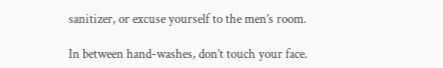sanitizer, or excuse yourself to the men’s room.

In between hand-washes, don’t touch your face.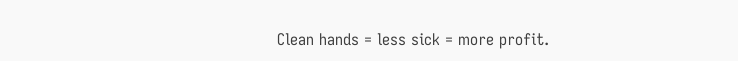Clean hands = less sick = more profit.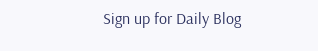Sign up for Daily Blog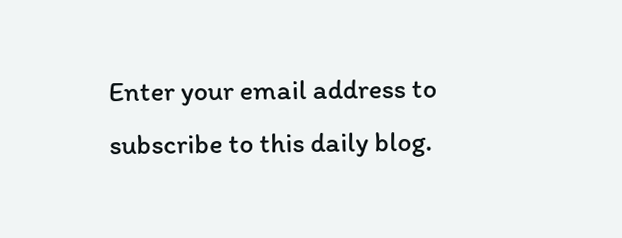Enter your email address to subscribe to this daily blog.